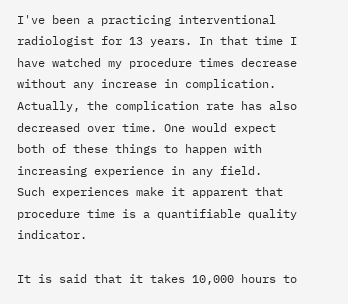I've been a practicing interventional radiologist for 13 years. In that time I have watched my procedure times decrease without any increase in complication. Actually, the complication rate has also decreased over time. One would expect both of these things to happen with increasing experience in any field.  Such experiences make it apparent that procedure time is a quantifiable quality indicator.

It is said that it takes 10,000 hours to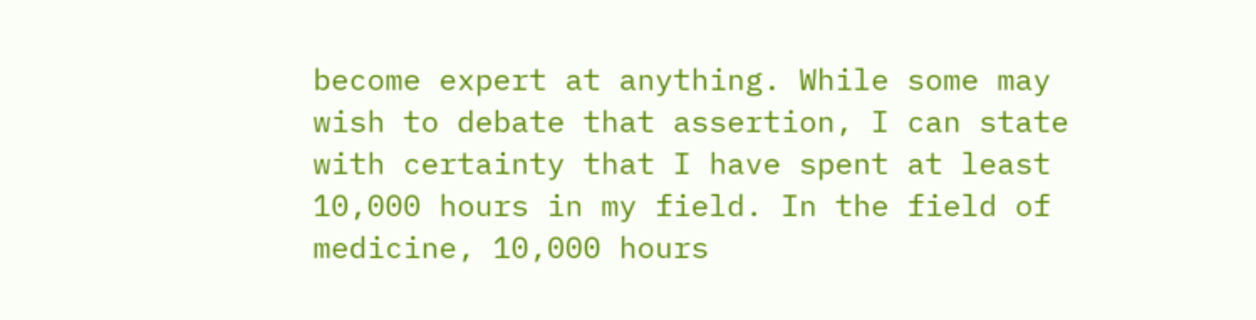become expert at anything. While some may wish to debate that assertion, I can state with certainty that I have spent at least 10,000 hours in my field. In the field of medicine, 10,000 hours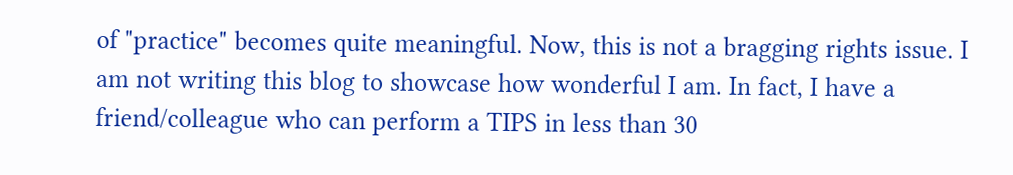of "practice" becomes quite meaningful. Now, this is not a bragging rights issue. I am not writing this blog to showcase how wonderful I am. In fact, I have a friend/colleague who can perform a TIPS in less than 30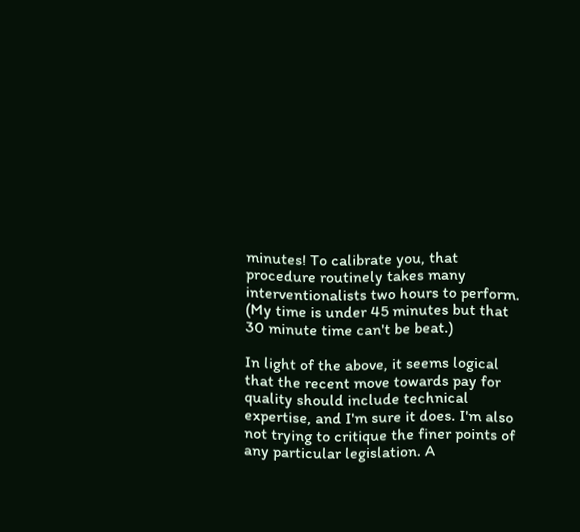minutes! To calibrate you, that procedure routinely takes many interventionalists two hours to perform. (My time is under 45 minutes but that 30 minute time can't be beat.)

In light of the above, it seems logical that the recent move towards pay for quality should include technical expertise, and I'm sure it does. I'm also not trying to critique the finer points of any particular legislation. A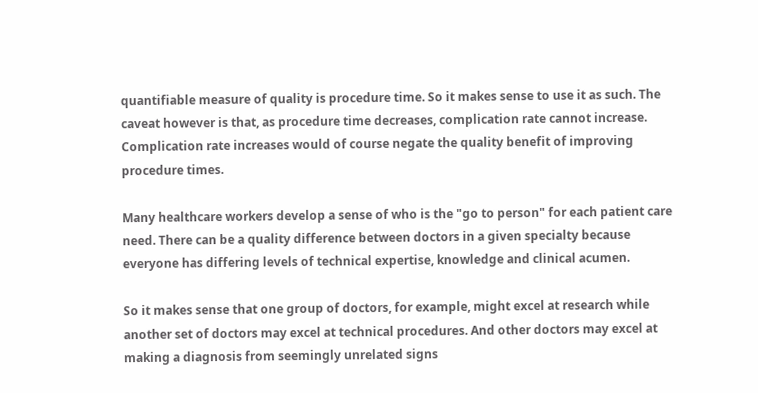quantifiable measure of quality is procedure time. So it makes sense to use it as such. The caveat however is that, as procedure time decreases, complication rate cannot increase. Complication rate increases would of course negate the quality benefit of improving procedure times.

Many healthcare workers develop a sense of who is the "go to person" for each patient care need. There can be a quality difference between doctors in a given specialty because everyone has differing levels of technical expertise, knowledge and clinical acumen.

So it makes sense that one group of doctors, for example, might excel at research while another set of doctors may excel at technical procedures. And other doctors may excel at making a diagnosis from seemingly unrelated signs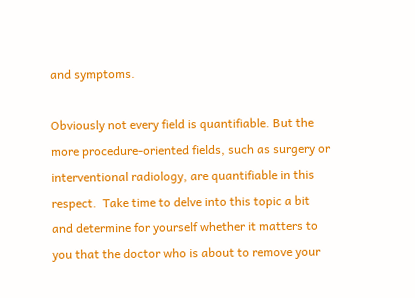and symptoms.

Obviously not every field is quantifiable. But the more procedure-oriented fields, such as surgery or interventional radiology, are quantifiable in this respect.  Take time to delve into this topic a bit and determine for yourself whether it matters to you that the doctor who is about to remove your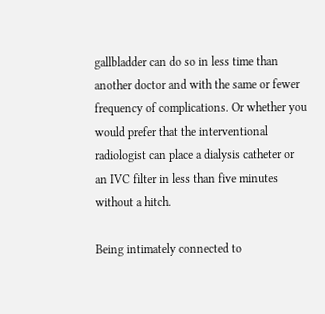gallbladder can do so in less time than another doctor and with the same or fewer frequency of complications. Or whether you would prefer that the interventional radiologist can place a dialysis catheter or an IVC filter in less than five minutes without a hitch.

Being intimately connected to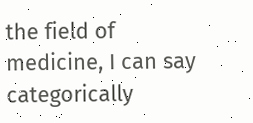the field of medicine, I can say categorically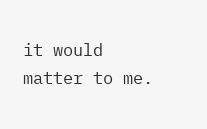it would matter to me.